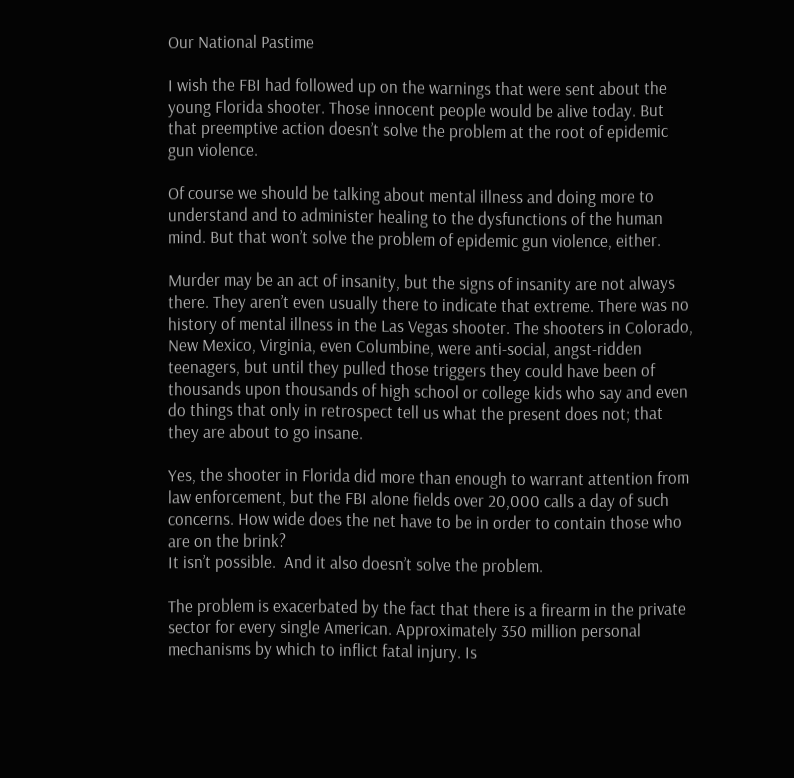Our National Pastime

I wish the FBI had followed up on the warnings that were sent about the young Florida shooter. Those innocent people would be alive today. But that preemptive action doesn’t solve the problem at the root of epidemic gun violence.

Of course we should be talking about mental illness and doing more to understand and to administer healing to the dysfunctions of the human mind. But that won’t solve the problem of epidemic gun violence, either.

Murder may be an act of insanity, but the signs of insanity are not always there. They aren’t even usually there to indicate that extreme. There was no history of mental illness in the Las Vegas shooter. The shooters in Colorado, New Mexico, Virginia, even Columbine, were anti-social, angst-ridden teenagers, but until they pulled those triggers they could have been of thousands upon thousands of high school or college kids who say and even do things that only in retrospect tell us what the present does not; that they are about to go insane.

Yes, the shooter in Florida did more than enough to warrant attention from law enforcement, but the FBI alone fields over 20,000 calls a day of such concerns. How wide does the net have to be in order to contain those who are on the brink?
It isn’t possible.  And it also doesn’t solve the problem.

The problem is exacerbated by the fact that there is a firearm in the private sector for every single American. Approximately 350 million personal mechanisms by which to inflict fatal injury. Is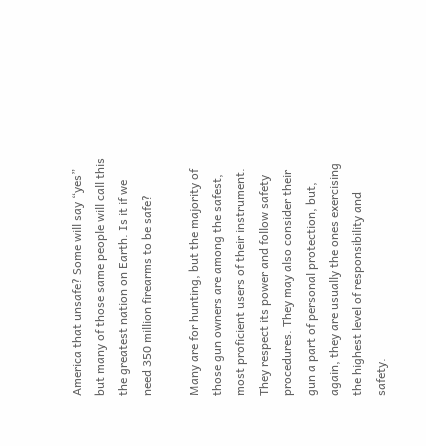America that unsafe? Some will say “yes” but many of those same people will call this the greatest nation on Earth. Is it if we need 350 million firearms to be safe?

Many are for hunting, but the majority of those gun owners are among the safest, most proficient users of their instrument. They respect its power and follow safety procedures. They may also consider their gun a part of personal protection, but, again, they are usually the ones exercising the highest level of responsibility and safety.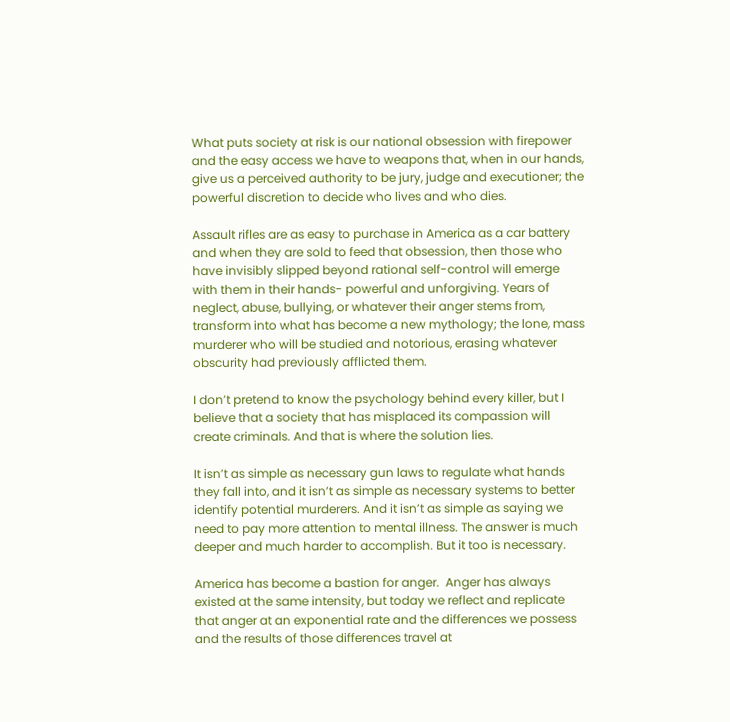What puts society at risk is our national obsession with firepower and the easy access we have to weapons that, when in our hands, give us a perceived authority to be jury, judge and executioner; the powerful discretion to decide who lives and who dies.

Assault rifles are as easy to purchase in America as a car battery and when they are sold to feed that obsession, then those who have invisibly slipped beyond rational self-control will emerge with them in their hands- powerful and unforgiving. Years of neglect, abuse, bullying, or whatever their anger stems from, transform into what has become a new mythology; the lone, mass murderer who will be studied and notorious, erasing whatever obscurity had previously afflicted them.

I don’t pretend to know the psychology behind every killer, but I believe that a society that has misplaced its compassion will create criminals. And that is where the solution lies.

It isn’t as simple as necessary gun laws to regulate what hands they fall into, and it isn’t as simple as necessary systems to better identify potential murderers. And it isn’t as simple as saying we need to pay more attention to mental illness. The answer is much deeper and much harder to accomplish. But it too is necessary.

America has become a bastion for anger.  Anger has always existed at the same intensity, but today we reflect and replicate that anger at an exponential rate and the differences we possess and the results of those differences travel at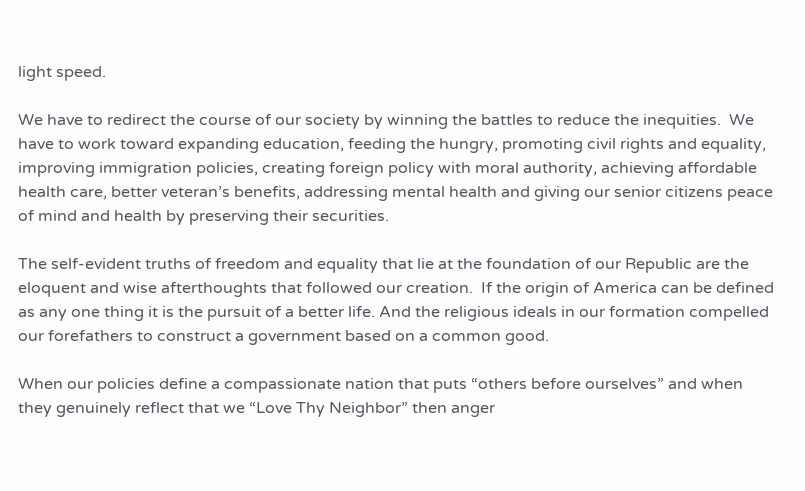light speed.

We have to redirect the course of our society by winning the battles to reduce the inequities.  We have to work toward expanding education, feeding the hungry, promoting civil rights and equality, improving immigration policies, creating foreign policy with moral authority, achieving affordable health care, better veteran’s benefits, addressing mental health and giving our senior citizens peace of mind and health by preserving their securities.

The self-evident truths of freedom and equality that lie at the foundation of our Republic are the eloquent and wise afterthoughts that followed our creation.  If the origin of America can be defined as any one thing it is the pursuit of a better life. And the religious ideals in our formation compelled our forefathers to construct a government based on a common good.

When our policies define a compassionate nation that puts “others before ourselves” and when they genuinely reflect that we “Love Thy Neighbor” then anger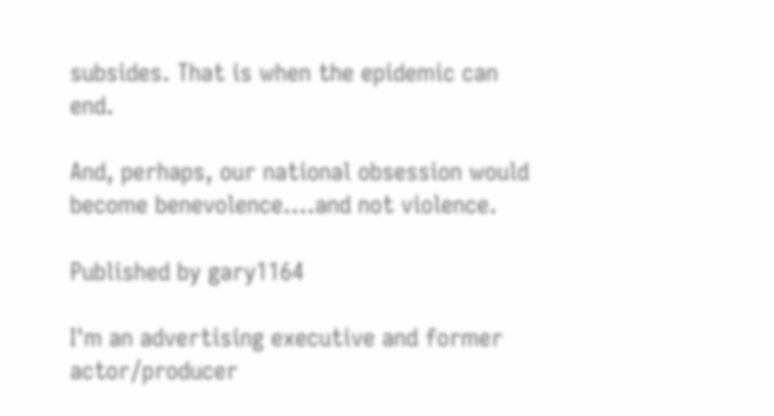subsides. That is when the epidemic can end.

And, perhaps, our national obsession would become benevolence….and not violence.

Published by gary1164

I'm an advertising executive and former actor/producer